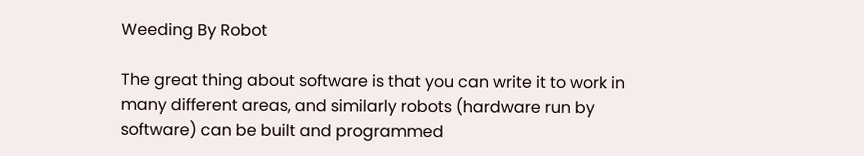Weeding By Robot

The great thing about software is that you can write it to work in many different areas, and similarly robots (hardware run by software) can be built and programmed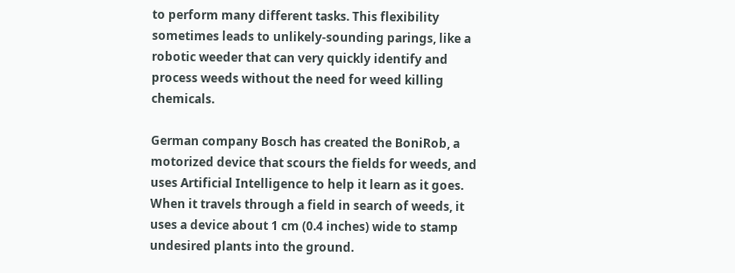to perform many different tasks. This flexibility sometimes leads to unlikely-sounding parings, like a robotic weeder that can very quickly identify and process weeds without the need for weed killing chemicals.

German company Bosch has created the BoniRob, a motorized device that scours the fields for weeds, and uses Artificial Intelligence to help it learn as it goes.
When it travels through a field in search of weeds, it uses a device about 1 cm (0.4 inches) wide to stamp undesired plants into the ground.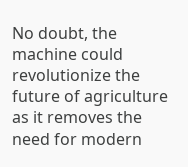No doubt, the machine could revolutionize the future of agriculture as it removes the need for modern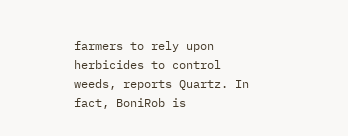farmers to rely upon herbicides to control weeds, reports Quartz. In fact, BoniRob is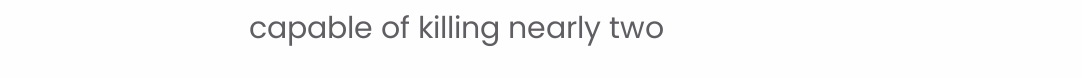capable of killing nearly two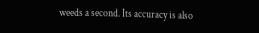weeds a second. Its accuracy is also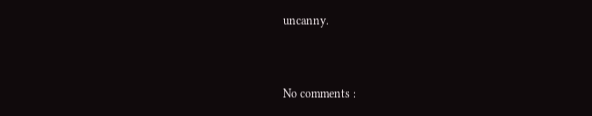uncanny.


No comments :